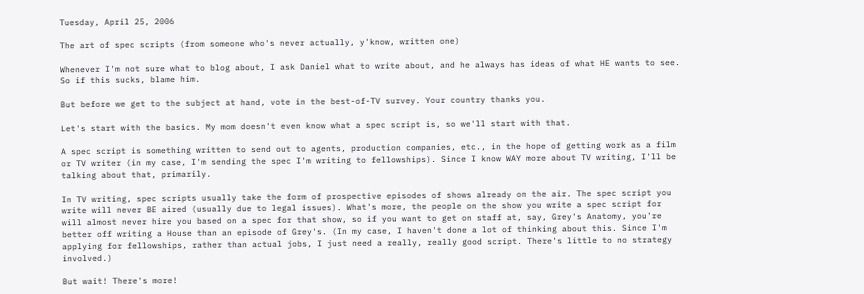Tuesday, April 25, 2006

The art of spec scripts (from someone who's never actually, y'know, written one)

Whenever I'm not sure what to blog about, I ask Daniel what to write about, and he always has ideas of what HE wants to see. So if this sucks, blame him.

But before we get to the subject at hand, vote in the best-of-TV survey. Your country thanks you.

Let's start with the basics. My mom doesn't even know what a spec script is, so we'll start with that.

A spec script is something written to send out to agents, production companies, etc., in the hope of getting work as a film or TV writer (in my case, I'm sending the spec I'm writing to fellowships). Since I know WAY more about TV writing, I'll be talking about that, primarily.

In TV writing, spec scripts usually take the form of prospective episodes of shows already on the air. The spec script you write will never BE aired (usually due to legal issues). What's more, the people on the show you write a spec script for will almost never hire you based on a spec for that show, so if you want to get on staff at, say, Grey's Anatomy, you're better off writing a House than an episode of Grey's. (In my case, I haven't done a lot of thinking about this. Since I'm applying for fellowships, rather than actual jobs, I just need a really, really good script. There's little to no strategy involved.)

But wait! There's more!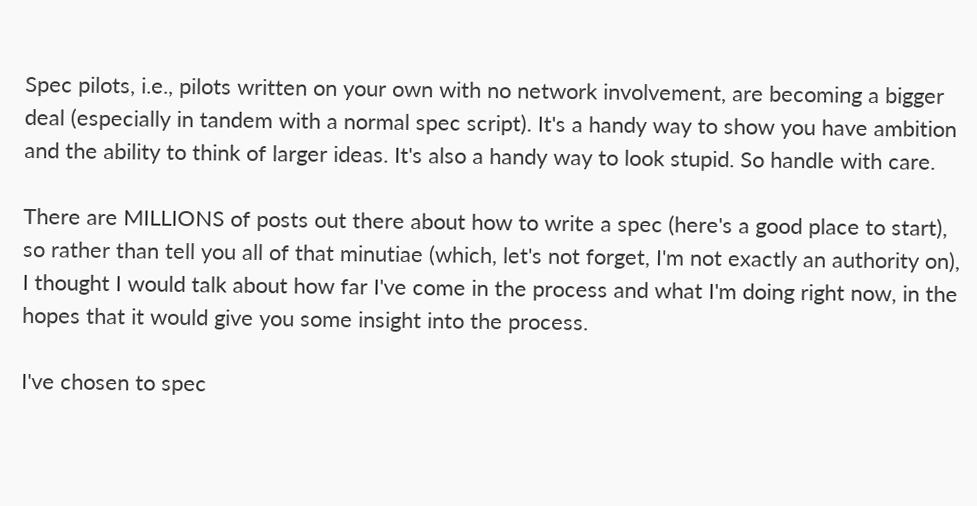Spec pilots, i.e., pilots written on your own with no network involvement, are becoming a bigger deal (especially in tandem with a normal spec script). It's a handy way to show you have ambition and the ability to think of larger ideas. It's also a handy way to look stupid. So handle with care.

There are MILLIONS of posts out there about how to write a spec (here's a good place to start), so rather than tell you all of that minutiae (which, let's not forget, I'm not exactly an authority on), I thought I would talk about how far I've come in the process and what I'm doing right now, in the hopes that it would give you some insight into the process.

I've chosen to spec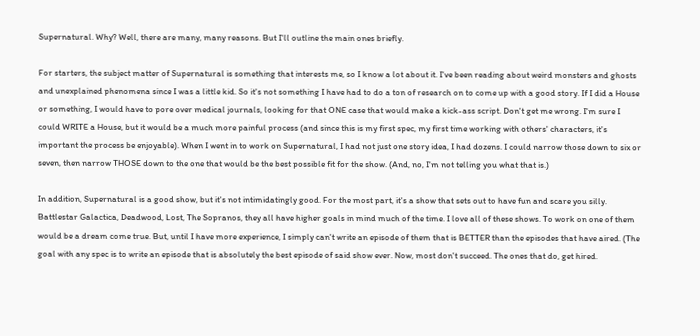Supernatural. Why? Well, there are many, many reasons. But I'll outline the main ones briefly.

For starters, the subject matter of Supernatural is something that interests me, so I know a lot about it. I've been reading about weird monsters and ghosts and unexplained phenomena since I was a little kid. So it's not something I have had to do a ton of research on to come up with a good story. If I did a House or something, I would have to pore over medical journals, looking for that ONE case that would make a kick-ass script. Don't get me wrong. I'm sure I could WRITE a House, but it would be a much more painful process (and since this is my first spec, my first time working with others' characters, it's important the process be enjoyable). When I went in to work on Supernatural, I had not just one story idea, I had dozens. I could narrow those down to six or seven, then narrow THOSE down to the one that would be the best possible fit for the show. (And, no, I'm not telling you what that is.)

In addition, Supernatural is a good show, but it's not intimidatingly good. For the most part, it's a show that sets out to have fun and scare you silly. Battlestar Galactica, Deadwood, Lost, The Sopranos, they all have higher goals in mind much of the time. I love all of these shows. To work on one of them would be a dream come true. But, until I have more experience, I simply can't write an episode of them that is BETTER than the episodes that have aired. (The goal with any spec is to write an episode that is absolutely the best episode of said show ever. Now, most don't succeed. The ones that do, get hired.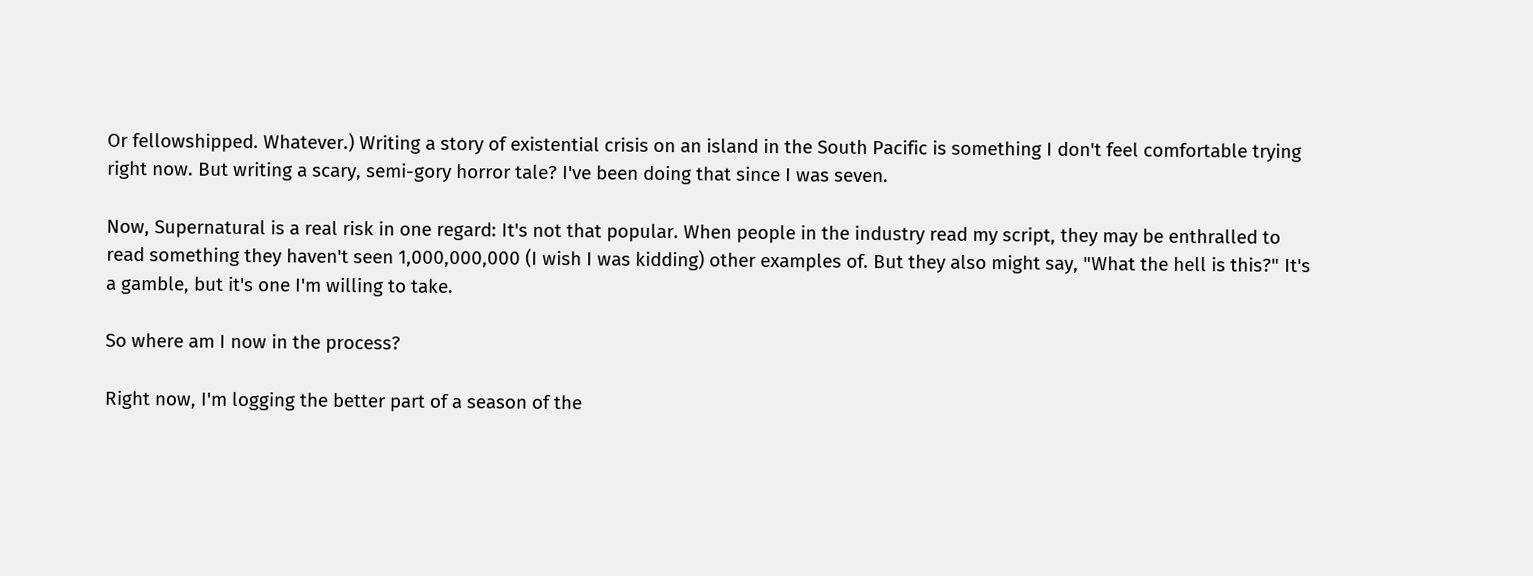Or fellowshipped. Whatever.) Writing a story of existential crisis on an island in the South Pacific is something I don't feel comfortable trying right now. But writing a scary, semi-gory horror tale? I've been doing that since I was seven.

Now, Supernatural is a real risk in one regard: It's not that popular. When people in the industry read my script, they may be enthralled to read something they haven't seen 1,000,000,000 (I wish I was kidding) other examples of. But they also might say, "What the hell is this?" It's a gamble, but it's one I'm willing to take.

So where am I now in the process?

Right now, I'm logging the better part of a season of the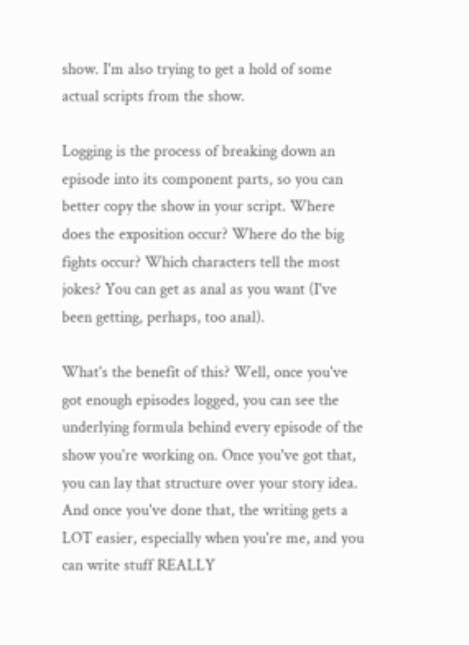show. I'm also trying to get a hold of some actual scripts from the show.

Logging is the process of breaking down an episode into its component parts, so you can better copy the show in your script. Where does the exposition occur? Where do the big fights occur? Which characters tell the most jokes? You can get as anal as you want (I've been getting, perhaps, too anal).

What's the benefit of this? Well, once you've got enough episodes logged, you can see the underlying formula behind every episode of the show you're working on. Once you've got that, you can lay that structure over your story idea. And once you've done that, the writing gets a LOT easier, especially when you're me, and you can write stuff REALLY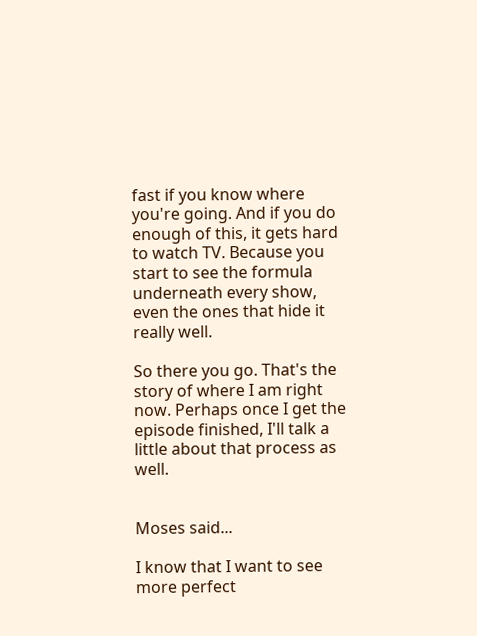fast if you know where you're going. And if you do enough of this, it gets hard to watch TV. Because you start to see the formula underneath every show, even the ones that hide it really well.

So there you go. That's the story of where I am right now. Perhaps once I get the episode finished, I'll talk a little about that process as well.


Moses said...

I know that I want to see more perfect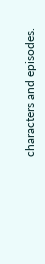characters and episodes.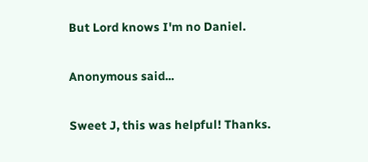But Lord knows I'm no Daniel.

Anonymous said...

Sweet J, this was helpful! Thanks.